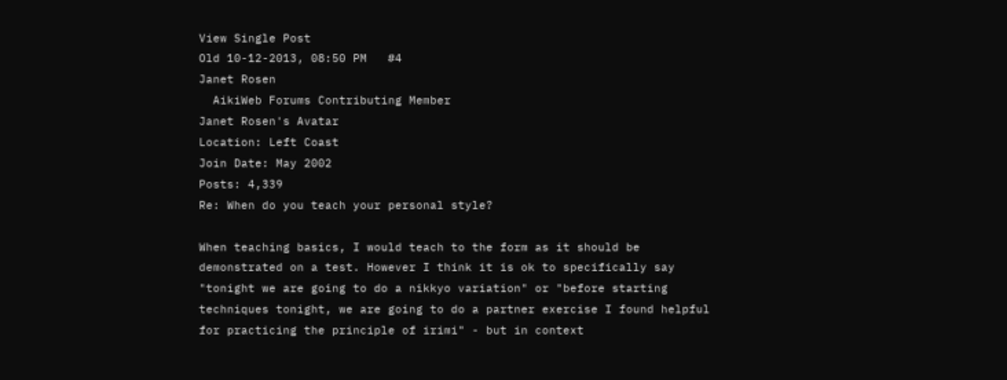View Single Post
Old 10-12-2013, 08:50 PM   #4
Janet Rosen
  AikiWeb Forums Contributing Member
Janet Rosen's Avatar
Location: Left Coast
Join Date: May 2002
Posts: 4,339
Re: When do you teach your personal style?

When teaching basics, I would teach to the form as it should be demonstrated on a test. However I think it is ok to specifically say "tonight we are going to do a nikkyo variation" or "before starting techniques tonight, we are going to do a partner exercise I found helpful for practicing the principle of irimi" - but in context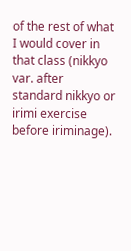of the rest of what I would cover in that class (nikkyo var. after standard nikkyo or irimi exercise before iriminage).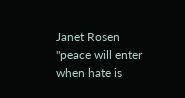Janet Rosen
"peace will enter when hate is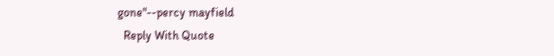gone"--percy mayfield
  Reply With Quote